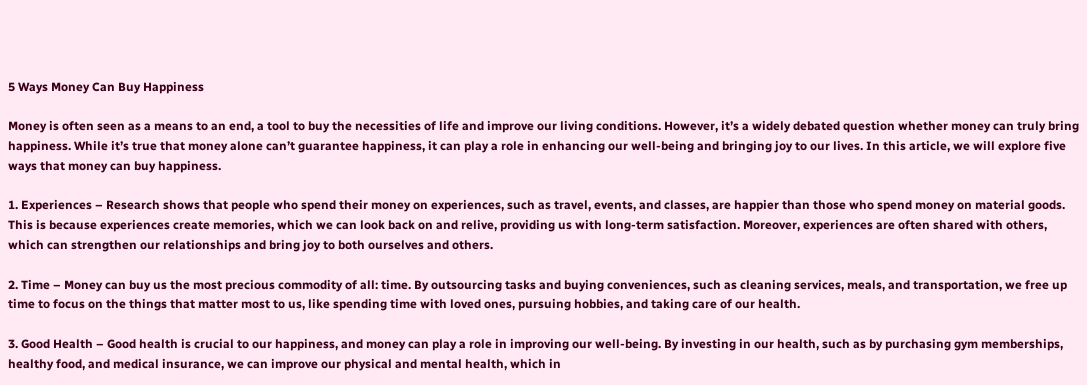5 Ways Money Can Buy Happiness

Money is often seen as a means to an end, a tool to buy the necessities of life and improve our living conditions. However, it’s a widely debated question whether money can truly bring happiness. While it’s true that money alone can’t guarantee happiness, it can play a role in enhancing our well-being and bringing joy to our lives. In this article, we will explore five ways that money can buy happiness.

1. Experiences – Research shows that people who spend their money on experiences, such as travel, events, and classes, are happier than those who spend money on material goods. This is because experiences create memories, which we can look back on and relive, providing us with long-term satisfaction. Moreover, experiences are often shared with others, which can strengthen our relationships and bring joy to both ourselves and others.

2. Time – Money can buy us the most precious commodity of all: time. By outsourcing tasks and buying conveniences, such as cleaning services, meals, and transportation, we free up time to focus on the things that matter most to us, like spending time with loved ones, pursuing hobbies, and taking care of our health.

3. Good Health – Good health is crucial to our happiness, and money can play a role in improving our well-being. By investing in our health, such as by purchasing gym memberships, healthy food, and medical insurance, we can improve our physical and mental health, which in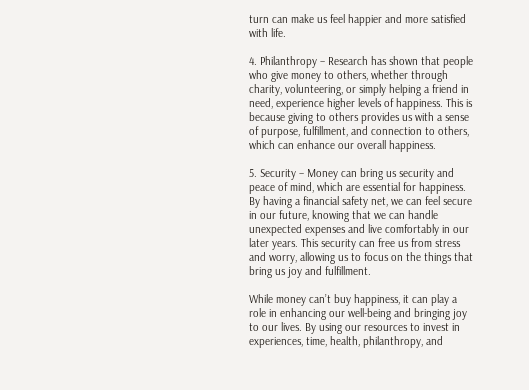turn can make us feel happier and more satisfied with life.

4. Philanthropy – Research has shown that people who give money to others, whether through charity, volunteering, or simply helping a friend in need, experience higher levels of happiness. This is because giving to others provides us with a sense of purpose, fulfillment, and connection to others, which can enhance our overall happiness.

5. Security – Money can bring us security and peace of mind, which are essential for happiness. By having a financial safety net, we can feel secure in our future, knowing that we can handle unexpected expenses and live comfortably in our later years. This security can free us from stress and worry, allowing us to focus on the things that bring us joy and fulfillment.

While money can’t buy happiness, it can play a role in enhancing our well-being and bringing joy to our lives. By using our resources to invest in experiences, time, health, philanthropy, and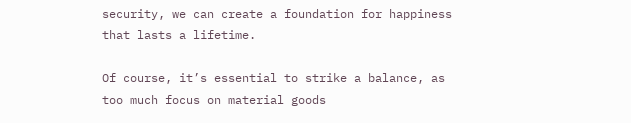security, we can create a foundation for happiness that lasts a lifetime.

Of course, it’s essential to strike a balance, as too much focus on material goods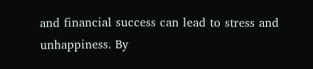and financial success can lead to stress and unhappiness. By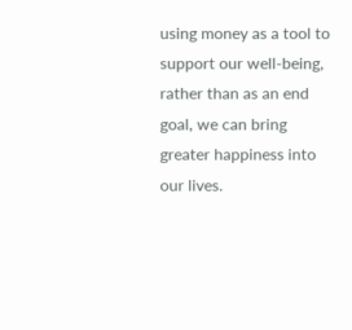using money as a tool to support our well-being, rather than as an end goal, we can bring greater happiness into our lives.